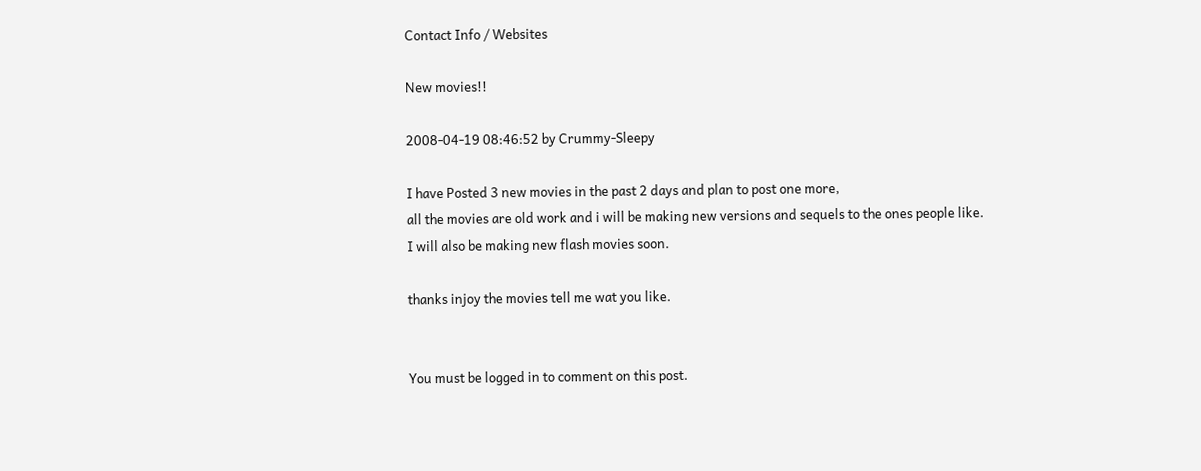Contact Info / Websites

New movies!!

2008-04-19 08:46:52 by Crummy-Sleepy

I have Posted 3 new movies in the past 2 days and plan to post one more,
all the movies are old work and i will be making new versions and sequels to the ones people like.
I will also be making new flash movies soon.

thanks injoy the movies tell me wat you like.


You must be logged in to comment on this post.